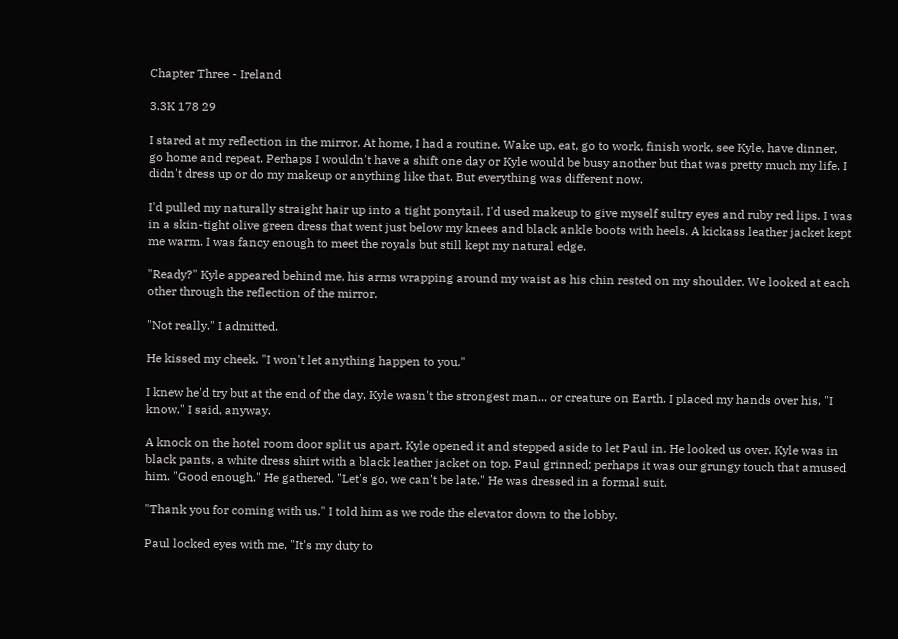Chapter Three - Ireland

3.3K 178 29

I stared at my reflection in the mirror. At home, I had a routine. Wake up, eat, go to work, finish work, see Kyle, have dinner, go home and repeat. Perhaps I wouldn't have a shift one day or Kyle would be busy another but that was pretty much my life. I didn't dress up or do my makeup or anything like that. But everything was different now.

I'd pulled my naturally straight hair up into a tight ponytail. I'd used makeup to give myself sultry eyes and ruby red lips. I was in a skin-tight olive green dress that went just below my knees and black ankle boots with heels. A kickass leather jacket kept me warm. I was fancy enough to meet the royals but still kept my natural edge.

"Ready?" Kyle appeared behind me, his arms wrapping around my waist as his chin rested on my shoulder. We looked at each other through the reflection of the mirror.

"Not really." I admitted.

He kissed my cheek. "I won't let anything happen to you."

I knew he'd try but at the end of the day, Kyle wasn't the strongest man... or creature on Earth. I placed my hands over his, "I know." I said, anyway.

A knock on the hotel room door split us apart. Kyle opened it and stepped aside to let Paul in. He looked us over. Kyle was in black pants, a white dress shirt with a black leather jacket on top. Paul grinned; perhaps it was our grungy touch that amused him. "Good enough." He gathered. "Let's go, we can't be late." He was dressed in a formal suit.

"Thank you for coming with us." I told him as we rode the elevator down to the lobby.

Paul locked eyes with me, "It's my duty to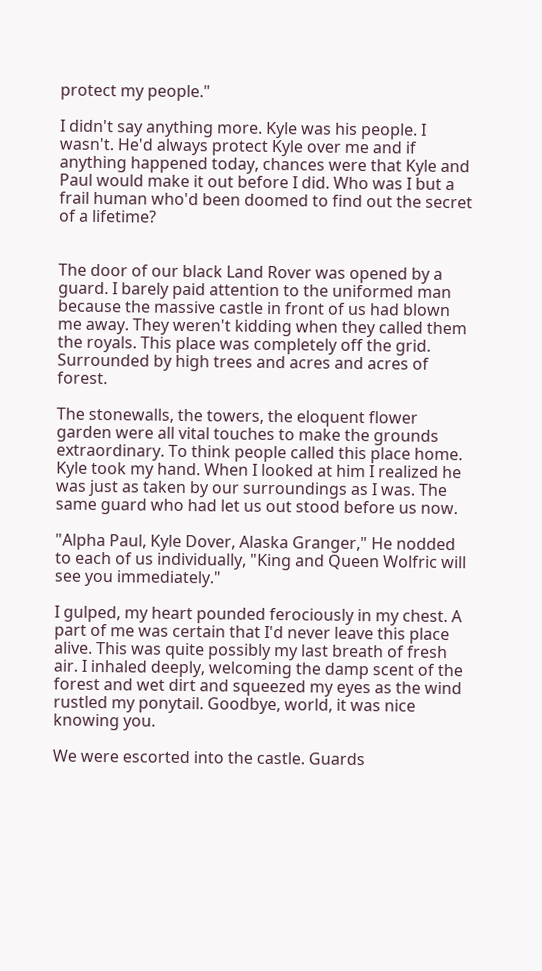protect my people."

I didn't say anything more. Kyle was his people. I wasn't. He'd always protect Kyle over me and if anything happened today, chances were that Kyle and Paul would make it out before I did. Who was I but a frail human who'd been doomed to find out the secret of a lifetime?


The door of our black Land Rover was opened by a guard. I barely paid attention to the uniformed man because the massive castle in front of us had blown me away. They weren't kidding when they called them the royals. This place was completely off the grid. Surrounded by high trees and acres and acres of forest.

The stonewalls, the towers, the eloquent flower garden were all vital touches to make the grounds extraordinary. To think people called this place home. Kyle took my hand. When I looked at him I realized he was just as taken by our surroundings as I was. The same guard who had let us out stood before us now.

"Alpha Paul, Kyle Dover, Alaska Granger," He nodded to each of us individually, "King and Queen Wolfric will see you immediately."

I gulped, my heart pounded ferociously in my chest. A part of me was certain that I'd never leave this place alive. This was quite possibly my last breath of fresh air. I inhaled deeply, welcoming the damp scent of the forest and wet dirt and squeezed my eyes as the wind rustled my ponytail. Goodbye, world, it was nice knowing you.

We were escorted into the castle. Guards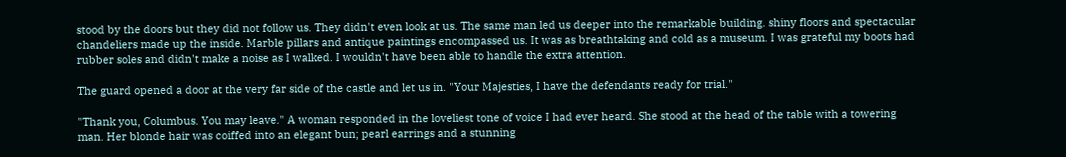stood by the doors but they did not follow us. They didn't even look at us. The same man led us deeper into the remarkable building. shiny floors and spectacular chandeliers made up the inside. Marble pillars and antique paintings encompassed us. It was as breathtaking and cold as a museum. I was grateful my boots had rubber soles and didn't make a noise as I walked. I wouldn't have been able to handle the extra attention.

The guard opened a door at the very far side of the castle and let us in. "Your Majesties, I have the defendants ready for trial."

"Thank you, Columbus. You may leave." A woman responded in the loveliest tone of voice I had ever heard. She stood at the head of the table with a towering man. Her blonde hair was coiffed into an elegant bun; pearl earrings and a stunning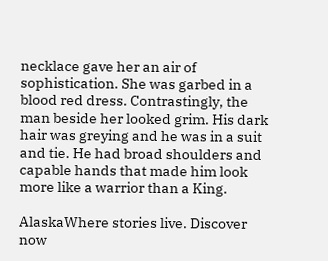necklace gave her an air of sophistication. She was garbed in a blood red dress. Contrastingly, the man beside her looked grim. His dark hair was greying and he was in a suit and tie. He had broad shoulders and capable hands that made him look more like a warrior than a King.

AlaskaWhere stories live. Discover now